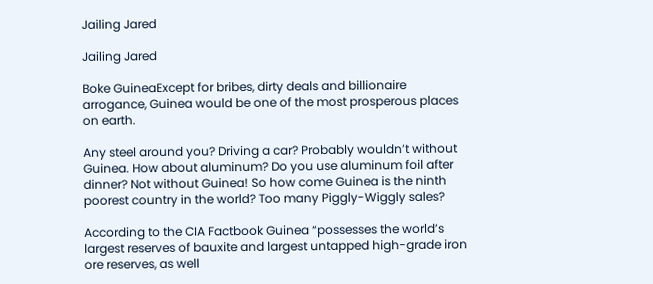Jailing Jared

Jailing Jared

Boke GuineaExcept for bribes, dirty deals and billionaire arrogance, Guinea would be one of the most prosperous places on earth.

Any steel around you? Driving a car? Probably wouldn’t without Guinea. How about aluminum? Do you use aluminum foil after dinner? Not without Guinea! So how come Guinea is the ninth poorest country in the world? Too many Piggly-Wiggly sales?

According to the CIA Factbook Guinea “possesses the world’s largest reserves of bauxite and largest untapped high-grade iron ore reserves, as well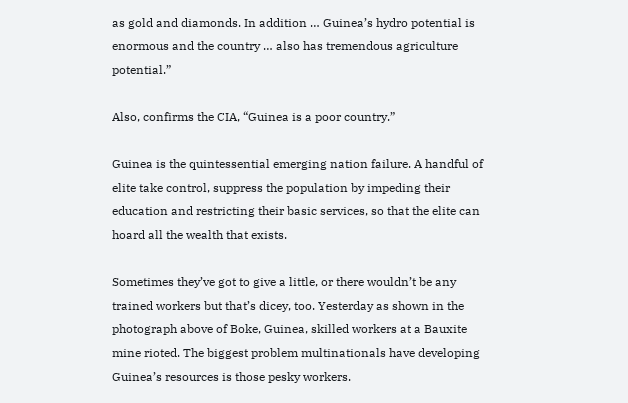as gold and diamonds. In addition … Guinea’s hydro potential is enormous and the country … also has tremendous agriculture potential.”

Also, confirms the CIA, “Guinea is a poor country.”

Guinea is the quintessential emerging nation failure. A handful of elite take control, suppress the population by impeding their education and restricting their basic services, so that the elite can hoard all the wealth that exists.

Sometimes they’ve got to give a little, or there wouldn’t be any trained workers but that’s dicey, too. Yesterday as shown in the photograph above of Boke, Guinea, skilled workers at a Bauxite mine rioted. The biggest problem multinationals have developing Guinea’s resources is those pesky workers.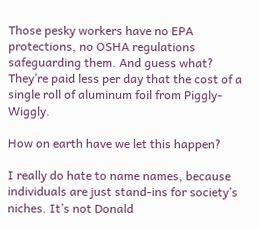Those pesky workers have no EPA protections, no OSHA regulations safeguarding them. And guess what? They’re paid less per day that the cost of a single roll of aluminum foil from Piggly-Wiggly.

How on earth have we let this happen?

I really do hate to name names, because individuals are just stand-ins for society’s niches. It’s not Donald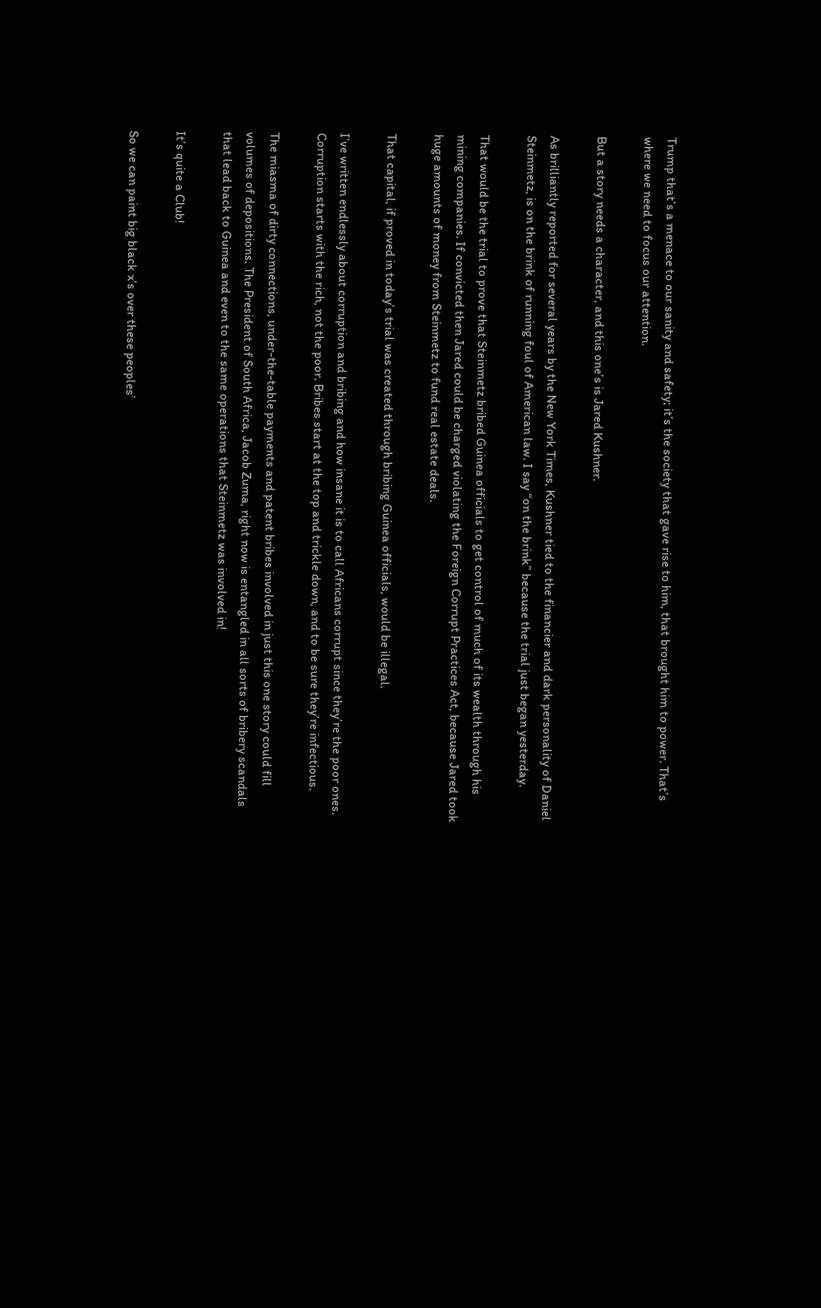Trump that’s a menace to our sanity and safety; it’s the society that gave rise to him, that brought him to power. That’s where we need to focus our attention.

But a story needs a character, and this one’s is Jared Kushner.

As brilliantly reported for several years by the New York Times, Kushner tied to the financier and dark personality of Daniel Steinmetz, is on the brink of running foul of American law. I say “on the brink” because the trial just began yesterday.

That would be the trial to prove that Steinmetz bribed Guinea officials to get control of much of its wealth through his mining companies. If convicted then Jared could be charged violating the Foreign Corrupt Practices Act, because Jared took huge amounts of money from Steinmetz to fund real estate deals.

That capital, if proved in today’s trial was created through bribing Guinea officials, would be illegal.

I’ve written endlessly about corruption and bribing and how insane it is to call Africans corrupt since they’re the poor ones. Corruption starts with the rich, not the poor. Bribes start at the top and trickle down, and to be sure they’re infectious.

The miasma of dirty connections, under-the-table payments and patent bribes involved in just this one story could fill volumes of depositions. The President of South Africa, Jacob Zuma, right now is entangled in all sorts of bribery scandals that lead back to Guinea and even to the same operations that Steinmetz was involved in!

It’s quite a Club!

So we can paint big black x’s over these peoples’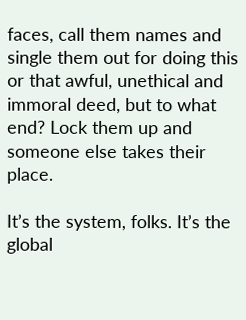faces, call them names and single them out for doing this or that awful, unethical and immoral deed, but to what end? Lock them up and someone else takes their place.

It’s the system, folks. It’s the global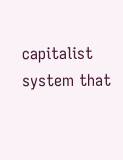capitalist system that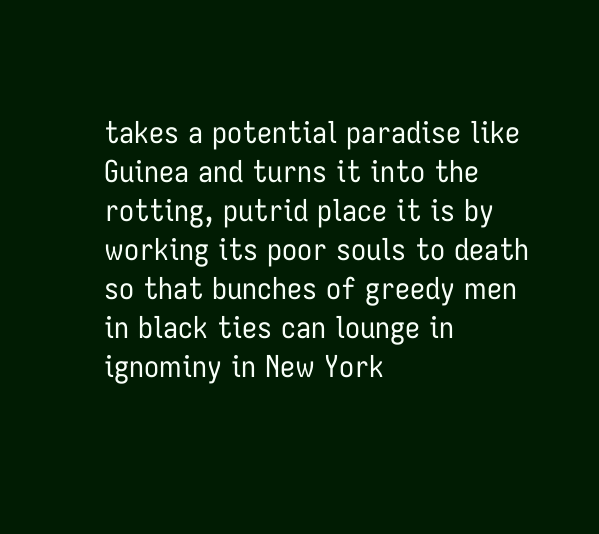takes a potential paradise like Guinea and turns it into the rotting, putrid place it is by working its poor souls to death so that bunches of greedy men in black ties can lounge in ignominy in New York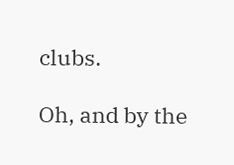clubs.

Oh, and by the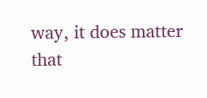way, it does matter that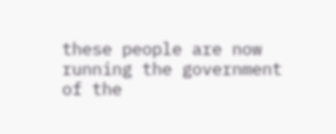these people are now running the government of the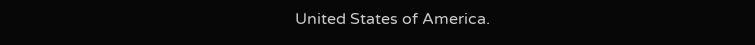United States of America.